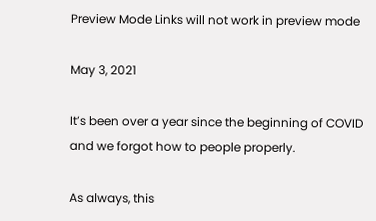Preview Mode Links will not work in preview mode

May 3, 2021

It’s been over a year since the beginning of COVID and we forgot how to people properly.

As always, this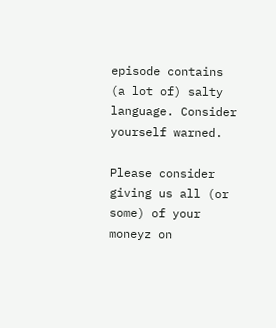episode contains (a lot of) salty language. Consider yourself warned.

Please consider giving us all (or some) of your moneyz on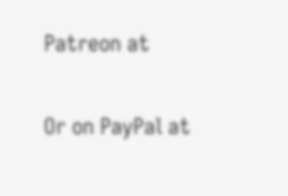Patreon at

Or on PayPal at